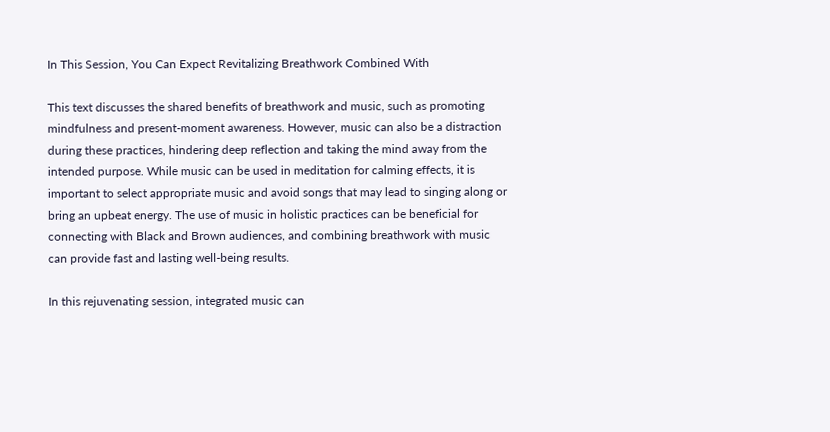In This Session, You Can Expect Revitalizing Breathwork Combined With

This text discusses the shared benefits of breathwork and music, such as promoting mindfulness and present-moment awareness. However, music can also be a distraction during these practices, hindering deep reflection and taking the mind away from the intended purpose. While music can be used in meditation for calming effects, it is important to select appropriate music and avoid songs that may lead to singing along or bring an upbeat energy. The use of music in holistic practices can be beneficial for connecting with Black and Brown audiences, and combining breathwork with music can provide fast and lasting well-being results.

In this rejuvenating session, integrated music can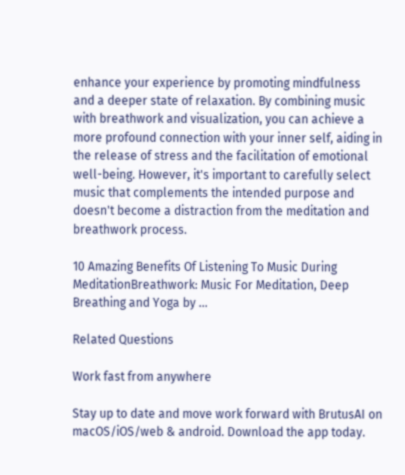enhance your experience by promoting mindfulness and a deeper state of relaxation. By combining music with breathwork and visualization, you can achieve a more profound connection with your inner self, aiding in the release of stress and the facilitation of emotional well-being. However, it's important to carefully select music that complements the intended purpose and doesn't become a distraction from the meditation and breathwork process.

10 Amazing Benefits Of Listening To Music During MeditationBreathwork: Music For Meditation, Deep Breathing and Yoga by ...

Related Questions

Work fast from anywhere

Stay up to date and move work forward with BrutusAI on macOS/iOS/web & android. Download the app today.